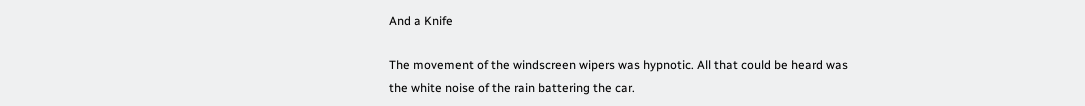And a Knife

The movement of the windscreen wipers was hypnotic. All that could be heard was the white noise of the rain battering the car.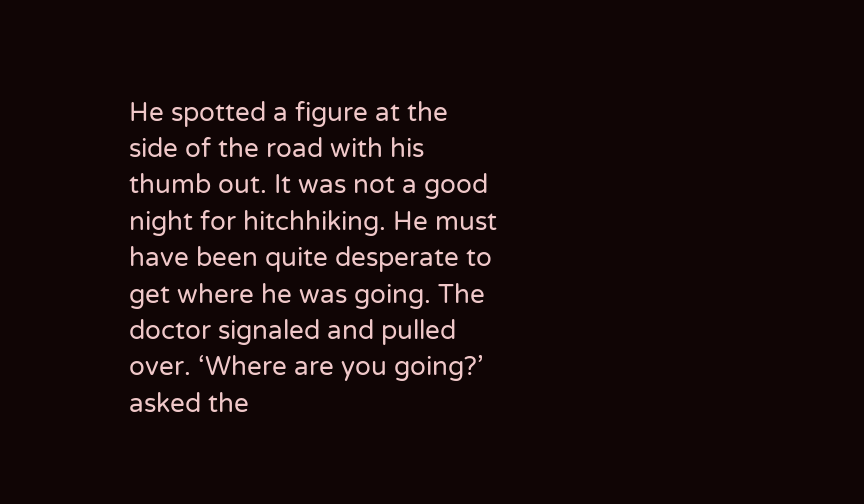He spotted a figure at the side of the road with his thumb out. It was not a good night for hitchhiking. He must have been quite desperate to get where he was going. The doctor signaled and pulled over. ‘Where are you going?’ asked the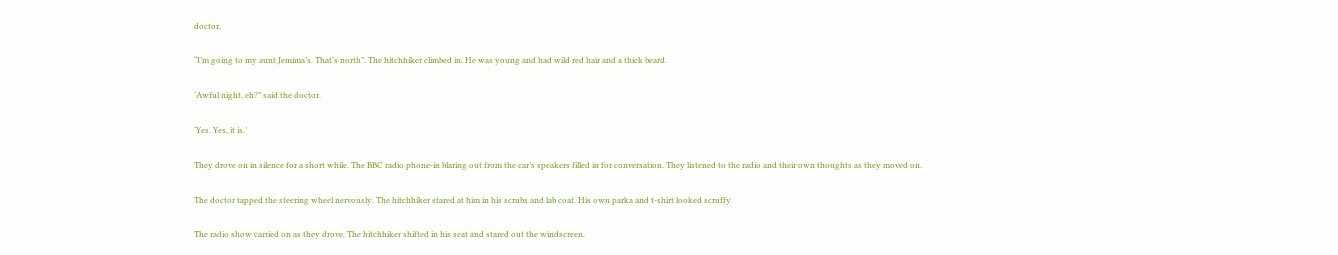doctor.

“I’m going to my aunt Jemima’s. That’s north”. The hitchhiker climbed in. He was young and had wild red hair and a thick beard.

‘Awful night, eh?” said the doctor.

‘Yes. Yes, it is.’

They drove on in silence for a short while. The BBC radio phone-in blaring out from the car’s speakers filled in for conversation. They listened to the radio and their own thoughts as they moved on.

The doctor tapped the steering wheel nervously. The hitchhiker stared at him in his scrubs and lab coat. His own parka and t-shirt looked scruffy

The radio show carried on as they drove. The hitchhiker shifted in his seat and stared out the windscreen.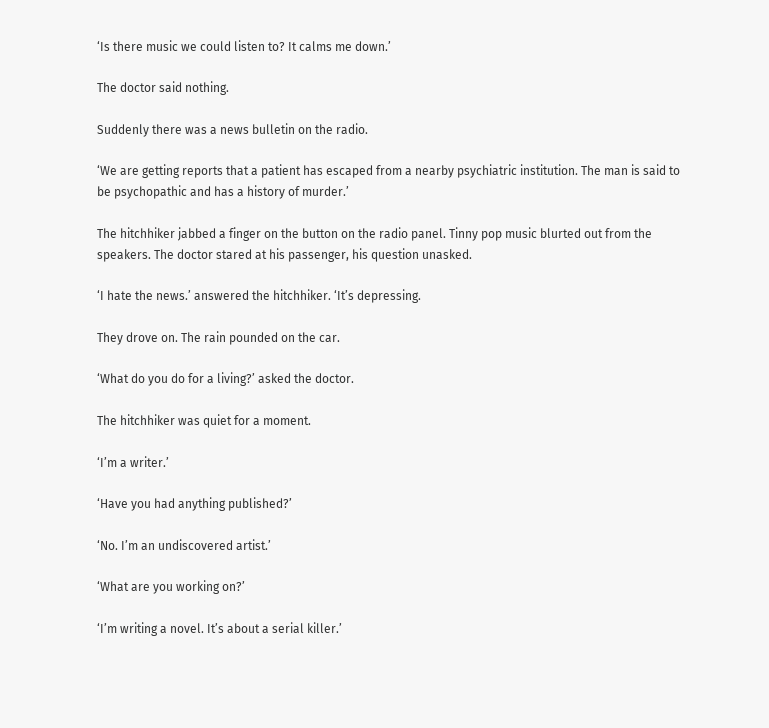‘Is there music we could listen to? It calms me down.’

The doctor said nothing.

Suddenly there was a news bulletin on the radio.

‘We are getting reports that a patient has escaped from a nearby psychiatric institution. The man is said to be psychopathic and has a history of murder.’

The hitchhiker jabbed a finger on the button on the radio panel. Tinny pop music blurted out from the speakers. The doctor stared at his passenger, his question unasked.

‘I hate the news.’ answered the hitchhiker. ‘It’s depressing.

They drove on. The rain pounded on the car.

‘What do you do for a living?’ asked the doctor.

The hitchhiker was quiet for a moment.

‘I’m a writer.’

‘Have you had anything published?’

‘No. I’m an undiscovered artist.’

‘What are you working on?’

‘I’m writing a novel. It’s about a serial killer.’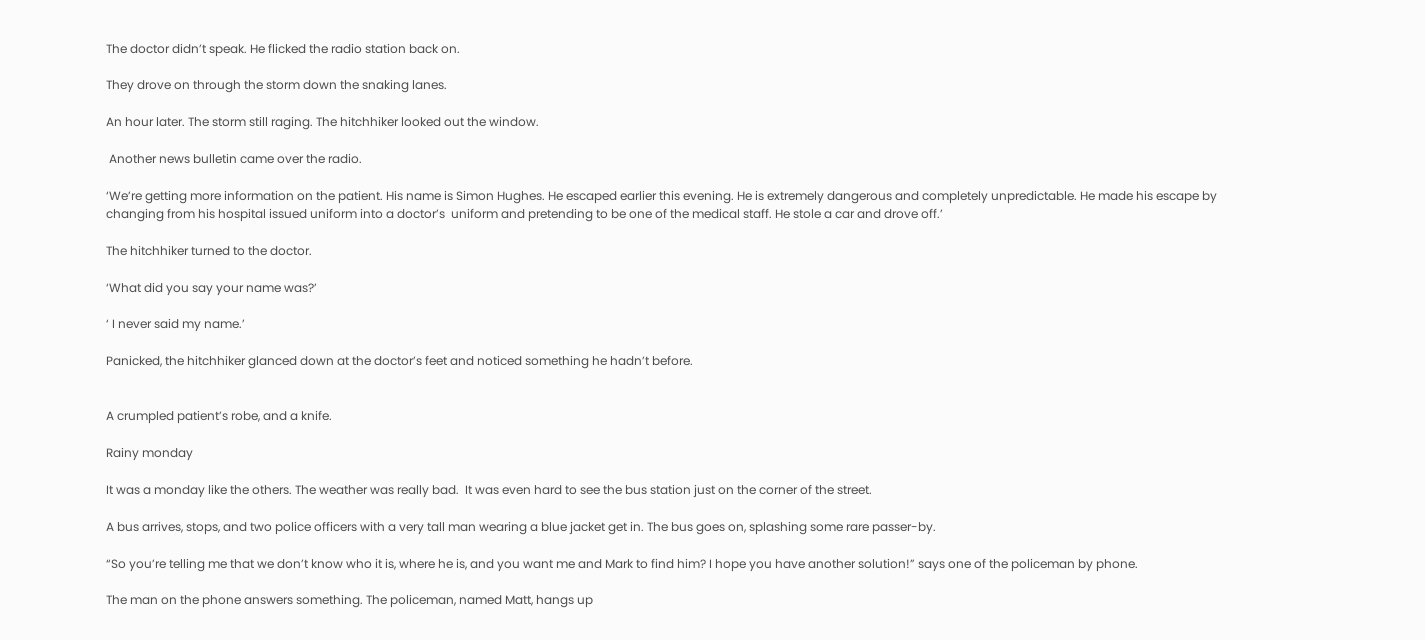The doctor didn’t speak. He flicked the radio station back on.

They drove on through the storm down the snaking lanes.

An hour later. The storm still raging. The hitchhiker looked out the window.

 Another news bulletin came over the radio.

‘We’re getting more information on the patient. His name is Simon Hughes. He escaped earlier this evening. He is extremely dangerous and completely unpredictable. He made his escape by changing from his hospital issued uniform into a doctor’s  uniform and pretending to be one of the medical staff. He stole a car and drove off.’

The hitchhiker turned to the doctor.

‘What did you say your name was?’

‘ I never said my name.’

Panicked, the hitchhiker glanced down at the doctor’s feet and noticed something he hadn’t before.


A crumpled patient’s robe, and a knife.

Rainy monday

It was a monday like the others. The weather was really bad.  It was even hard to see the bus station just on the corner of the street.

A bus arrives, stops, and two police officers with a very tall man wearing a blue jacket get in. The bus goes on, splashing some rare passer-by.

“So you’re telling me that we don’t know who it is, where he is, and you want me and Mark to find him? I hope you have another solution!” says one of the policeman by phone.

The man on the phone answers something. The policeman, named Matt, hangs up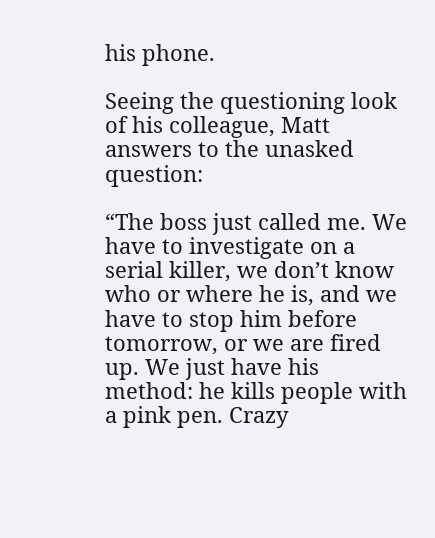his phone.

Seeing the questioning look of his colleague, Matt answers to the unasked question:

“The boss just called me. We have to investigate on a serial killer, we don’t know who or where he is, and we have to stop him before tomorrow, or we are fired up. We just have his method: he kills people with a pink pen. Crazy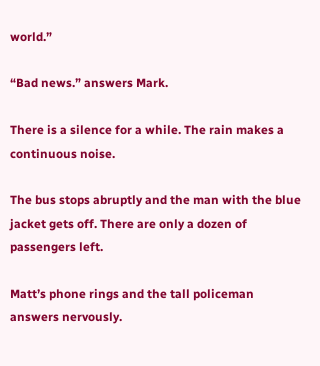world.”

“Bad news.” answers Mark.

There is a silence for a while. The rain makes a continuous noise.

The bus stops abruptly and the man with the blue jacket gets off. There are only a dozen of passengers left.

Matt’s phone rings and the tall policeman answers nervously.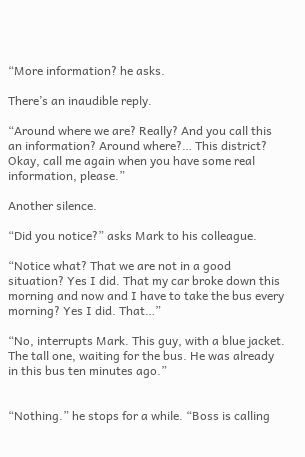“More information? he asks.

There’s an inaudible reply.

“Around where we are? Really? And you call this an information? Around where?… This district? Okay, call me again when you have some real information, please.”

Another silence.

“Did you notice?” asks Mark to his colleague.

“Notice what? That we are not in a good situation? Yes I did. That my car broke down this morning and now and I have to take the bus every morning? Yes I did. That…”

“No, interrupts Mark. This guy, with a blue jacket. The tall one, waiting for the bus. He was already in this bus ten minutes ago.”


“Nothing.” he stops for a while. “Boss is calling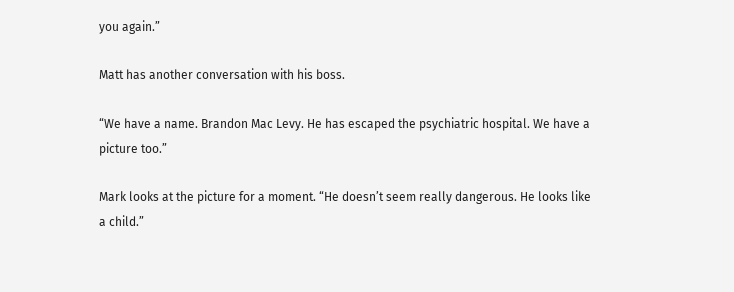you again.”

Matt has another conversation with his boss.

“We have a name. Brandon Mac Levy. He has escaped the psychiatric hospital. We have a picture too.”

Mark looks at the picture for a moment. “He doesn’t seem really dangerous. He looks like a child.”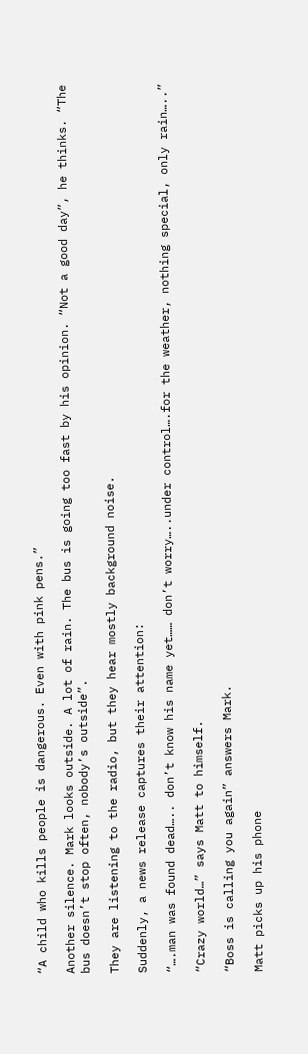“A child who kills people is dangerous. Even with pink pens.”

Another silence. Mark looks outside. A lot of rain. The bus is going too fast by his opinion. “Not a good day”, he thinks. “The bus doesn’t stop often, nobody’s outside”.

They are listening to the radio, but they hear mostly background noise.

Suddenly, a news release captures their attention:

“….man was found dead….. don’t know his name yet…… don’t worry…..under control….for the weather, nothing special, only rain…..”

“Crazy world…” says Matt to himself.

“Boss is calling you again” answers Mark.

Matt picks up his phone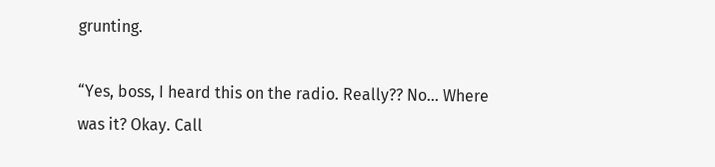grunting.

“Yes, boss, I heard this on the radio. Really?? No… Where was it? Okay. Call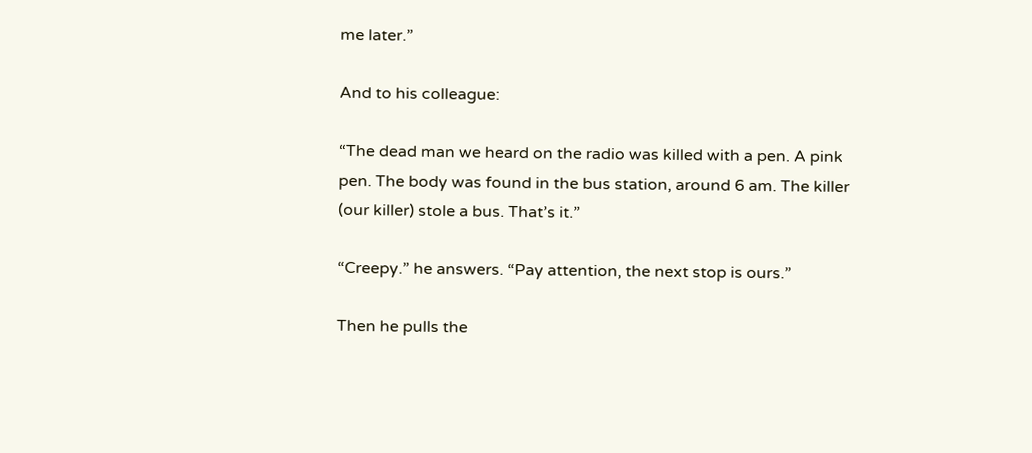me later.”

And to his colleague:

“The dead man we heard on the radio was killed with a pen. A pink pen. The body was found in the bus station, around 6 am. The killer (our killer) stole a bus. That’s it.”

“Creepy.” he answers. “Pay attention, the next stop is ours.”

Then he pulls the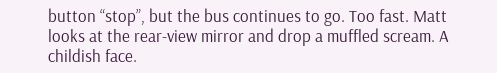button “stop”, but the bus continues to go. Too fast. Matt looks at the rear-view mirror and drop a muffled scream. A childish face.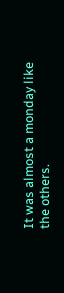It was almost a monday like the others.